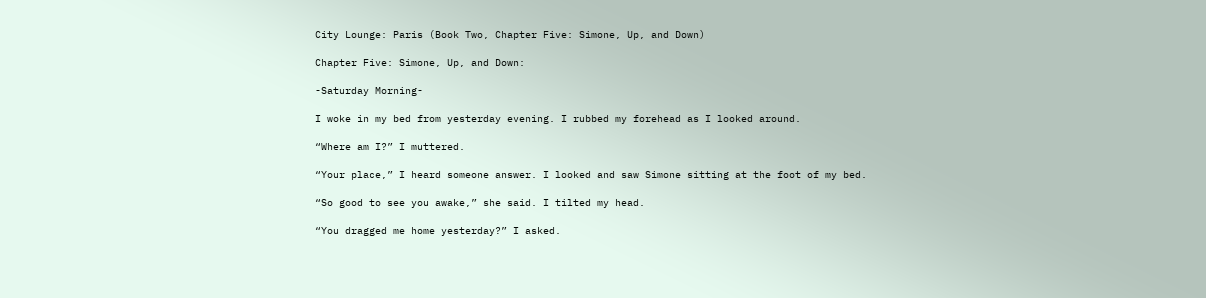City Lounge: Paris (Book Two, Chapter Five: Simone, Up, and Down)

Chapter Five: Simone, Up, and Down:

-Saturday Morning-

I woke in my bed from yesterday evening. I rubbed my forehead as I looked around.

“Where am I?” I muttered.

“Your place,” I heard someone answer. I looked and saw Simone sitting at the foot of my bed.

“So good to see you awake,” she said. I tilted my head.

“You dragged me home yesterday?” I asked.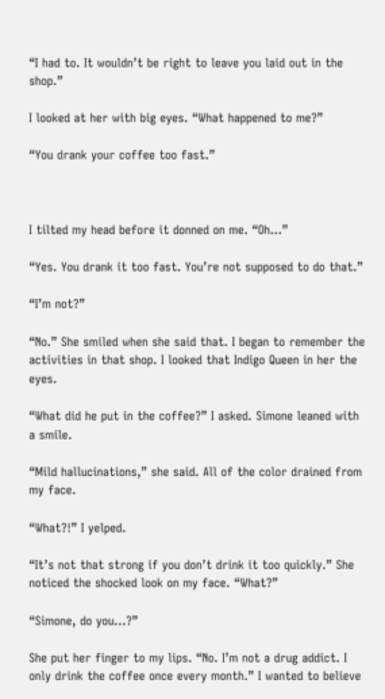“I had to. It wouldn’t be right to leave you laid out in the shop.”

I looked at her with big eyes. “What happened to me?”

“You drank your coffee too fast.”



I tilted my head before it donned on me. “Oh…”

“Yes. You drank it too fast. You’re not supposed to do that.”

“I’m not?”

“No.” She smiled when she said that. I began to remember the activities in that shop. I looked that Indigo Queen in her the eyes.

“What did he put in the coffee?” I asked. Simone leaned with a smile.

“Mild hallucinations,” she said. All of the color drained from my face.

“What?!” I yelped.

“It’s not that strong if you don’t drink it too quickly.” She noticed the shocked look on my face. “What?”

“Simone, do you…?”

She put her finger to my lips. “No. I’m not a drug addict. I only drink the coffee once every month.” I wanted to believe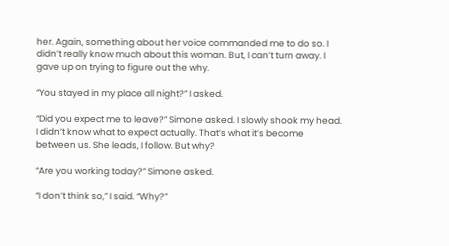her. Again, something about her voice commanded me to do so. I didn’t really know much about this woman. But, I can’t turn away. I gave up on trying to figure out the why.

“You stayed in my place all night?” I asked.

“Did you expect me to leave?” Simone asked. I slowly shook my head. I didn’t know what to expect actually. That’s what it’s become between us. She leads, I follow. But why?

“Are you working today?” Simone asked.

“I don’t think so,” I said. “Why?”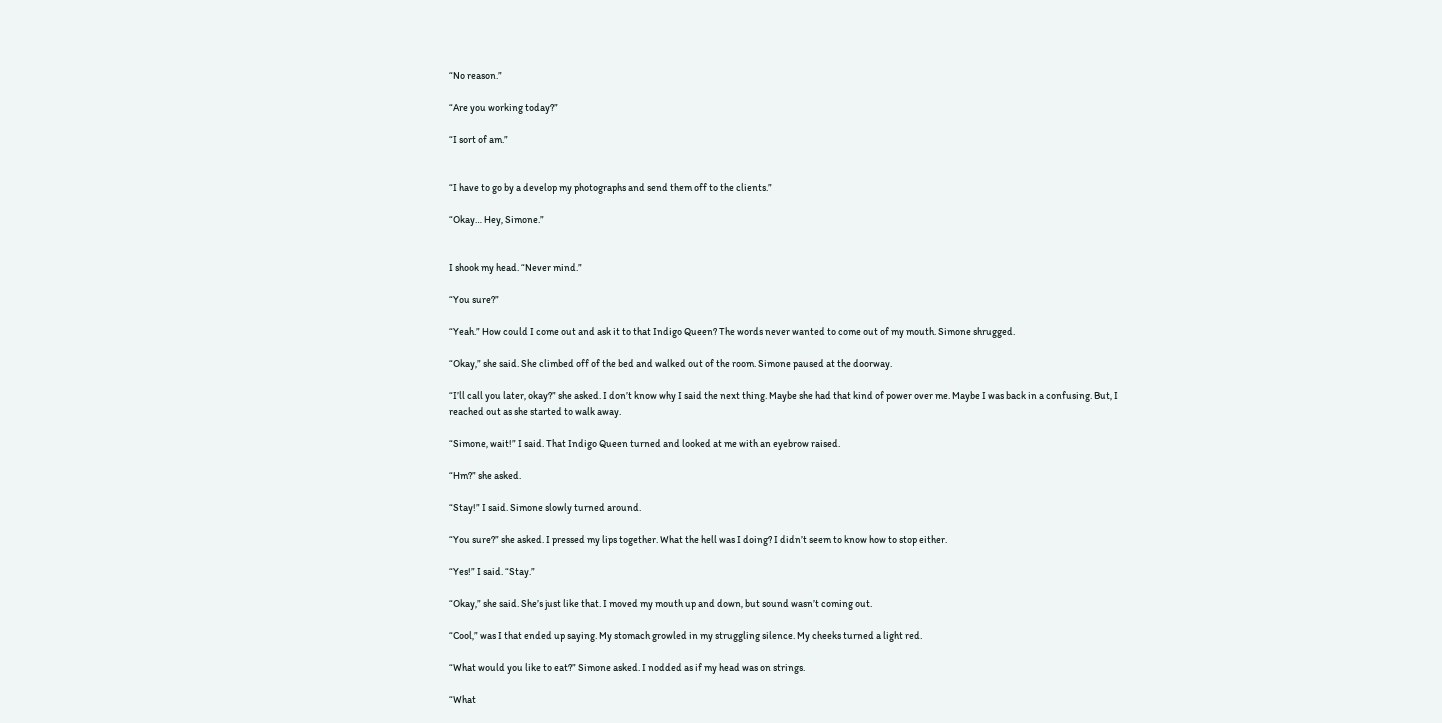“No reason.”

“Are you working today?”

“I sort of am.”


“I have to go by a develop my photographs and send them off to the clients.”

“Okay… Hey, Simone.”


I shook my head. “Never mind.”

“You sure?”

“Yeah.” How could I come out and ask it to that Indigo Queen? The words never wanted to come out of my mouth. Simone shrugged.

“Okay,” she said. She climbed off of the bed and walked out of the room. Simone paused at the doorway.

“I’ll call you later, okay?” she asked. I don’t know why I said the next thing. Maybe she had that kind of power over me. Maybe I was back in a confusing. But, I reached out as she started to walk away.

“Simone, wait!” I said. That Indigo Queen turned and looked at me with an eyebrow raised.

“Hm?” she asked.

“Stay!” I said. Simone slowly turned around.

“You sure?” she asked. I pressed my lips together. What the hell was I doing? I didn’t seem to know how to stop either.

“Yes!” I said. “Stay.”

“Okay,” she said. She’s just like that. I moved my mouth up and down, but sound wasn’t coming out.

“Cool,” was I that ended up saying. My stomach growled in my struggling silence. My cheeks turned a light red.

“What would you like to eat?” Simone asked. I nodded as if my head was on strings.

“What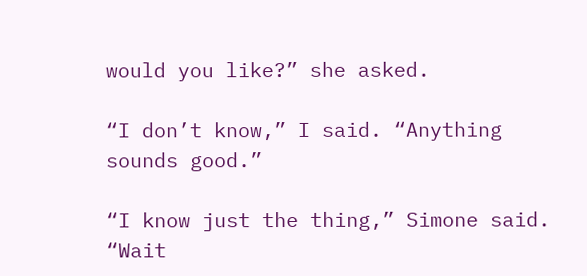would you like?” she asked.

“I don’t know,” I said. “Anything sounds good.”

“I know just the thing,” Simone said. “Wait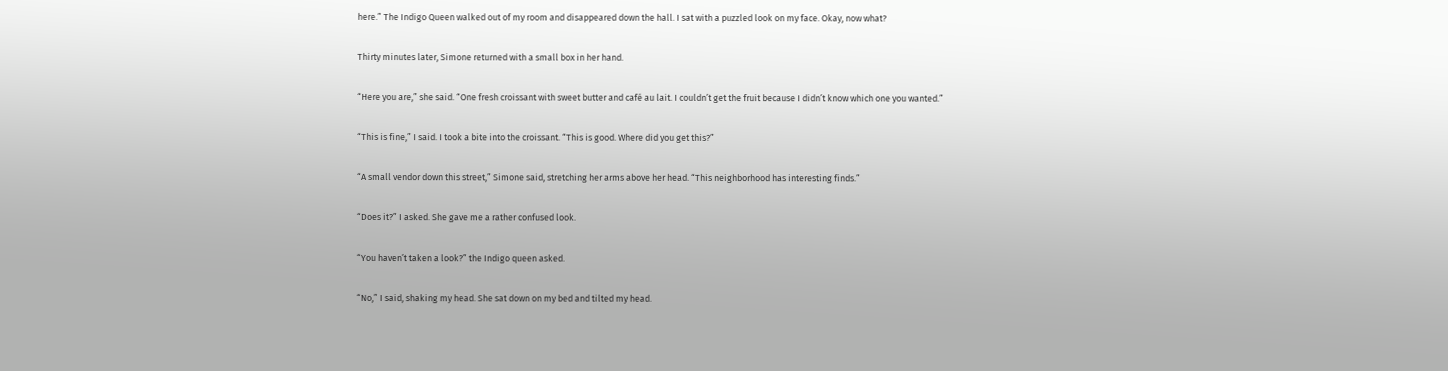here.” The Indigo Queen walked out of my room and disappeared down the hall. I sat with a puzzled look on my face. Okay, now what?

Thirty minutes later, Simone returned with a small box in her hand.

“Here you are,” she said. “One fresh croissant with sweet butter and café au lait. I couldn’t get the fruit because I didn’t know which one you wanted.”

“This is fine,” I said. I took a bite into the croissant. “This is good. Where did you get this?”

“A small vendor down this street,” Simone said, stretching her arms above her head. “This neighborhood has interesting finds.”

“Does it?” I asked. She gave me a rather confused look.

“You haven’t taken a look?” the Indigo queen asked.

“No,” I said, shaking my head. She sat down on my bed and tilted my head.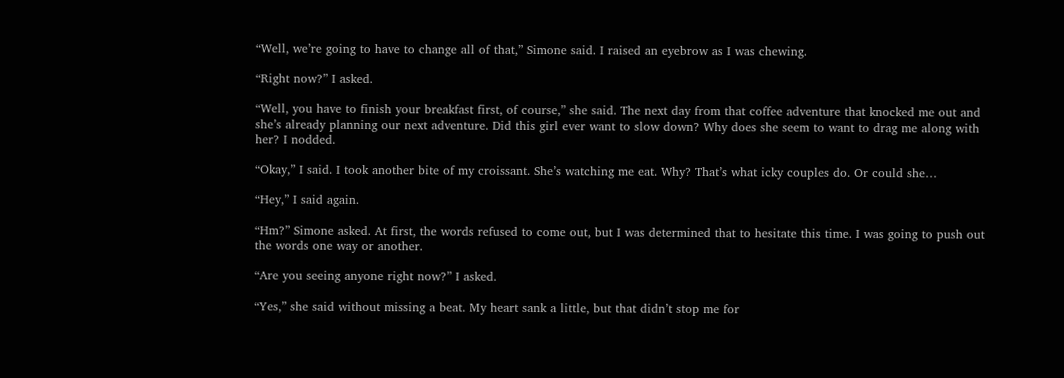“Well, we’re going to have to change all of that,” Simone said. I raised an eyebrow as I was chewing.

“Right now?” I asked.

“Well, you have to finish your breakfast first, of course,” she said. The next day from that coffee adventure that knocked me out and she’s already planning our next adventure. Did this girl ever want to slow down? Why does she seem to want to drag me along with her? I nodded.

“Okay,” I said. I took another bite of my croissant. She’s watching me eat. Why? That’s what icky couples do. Or could she…

“Hey,” I said again.

“Hm?” Simone asked. At first, the words refused to come out, but I was determined that to hesitate this time. I was going to push out the words one way or another.

“Are you seeing anyone right now?” I asked.

“Yes,” she said without missing a beat. My heart sank a little, but that didn’t stop me for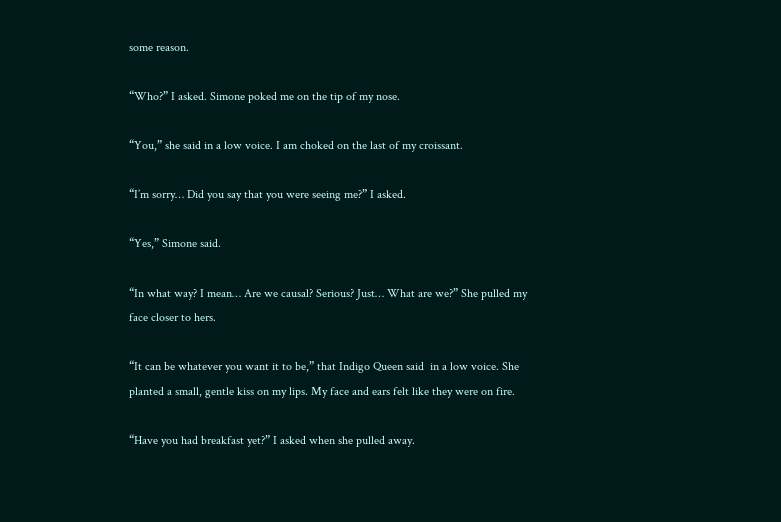some reason.

“Who?” I asked. Simone poked me on the tip of my nose.

“You,” she said in a low voice. I am choked on the last of my croissant.

“I’m sorry… Did you say that you were seeing me?” I asked.

“Yes,” Simone said.

“In what way? I mean… Are we causal? Serious? Just… What are we?” She pulled my face closer to hers.

“It can be whatever you want it to be,” that Indigo Queen said  in a low voice. She planted a small, gentle kiss on my lips. My face and ears felt like they were on fire.

“Have you had breakfast yet?” I asked when she pulled away.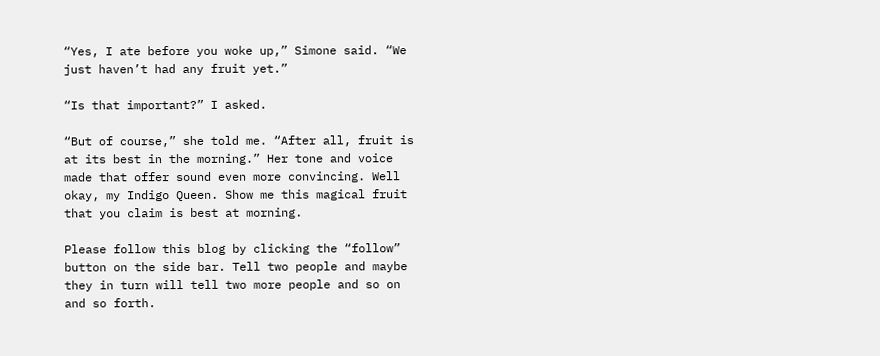“Yes, I ate before you woke up,” Simone said. “We just haven’t had any fruit yet.”

“Is that important?” I asked.

“But of course,” she told me. “After all, fruit is at its best in the morning.” Her tone and voice made that offer sound even more convincing. Well okay, my Indigo Queen. Show me this magical fruit that you claim is best at morning.

Please follow this blog by clicking the “follow” button on the side bar. Tell two people and maybe they in turn will tell two more people and so on and so forth.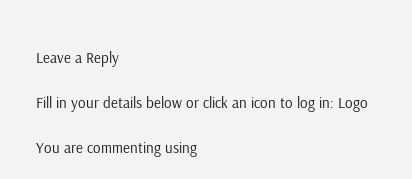Leave a Reply

Fill in your details below or click an icon to log in: Logo

You are commenting using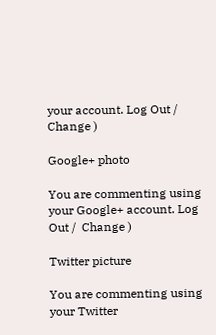your account. Log Out /  Change )

Google+ photo

You are commenting using your Google+ account. Log Out /  Change )

Twitter picture

You are commenting using your Twitter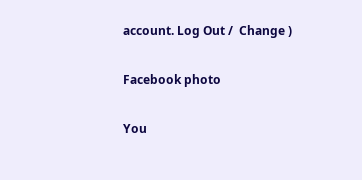account. Log Out /  Change )

Facebook photo

You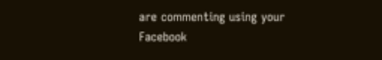are commenting using your Facebook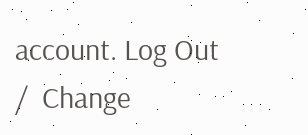account. Log Out /  Change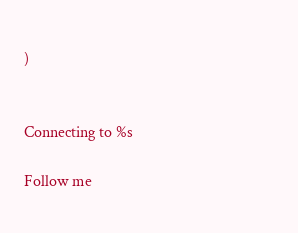)


Connecting to %s

Follow me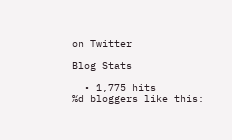on Twitter

Blog Stats

  • 1,775 hits
%d bloggers like this: